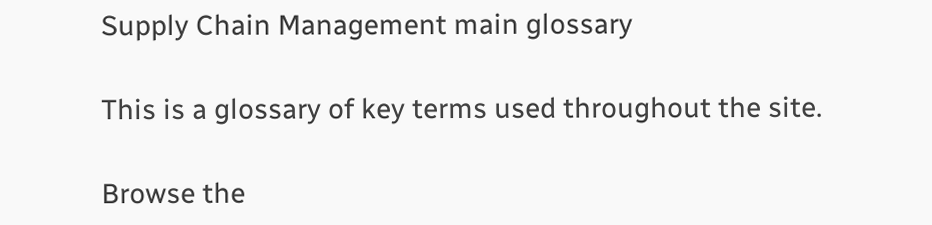Supply Chain Management main glossary

This is a glossary of key terms used throughout the site.

Browse the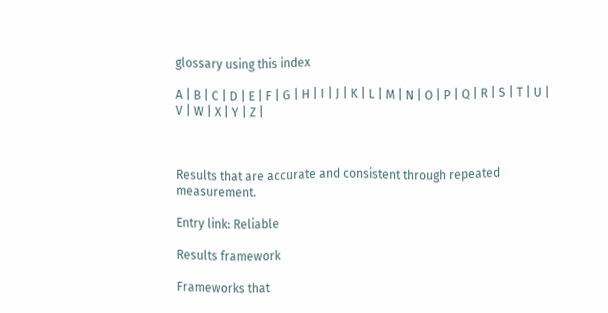glossary using this index

A | B | C | D | E | F | G | H | I | J | K | L | M | N | O | P | Q | R | S | T | U | V | W | X | Y | Z |



Results that are accurate and consistent through repeated measurement.

Entry link: Reliable

Results framework

Frameworks that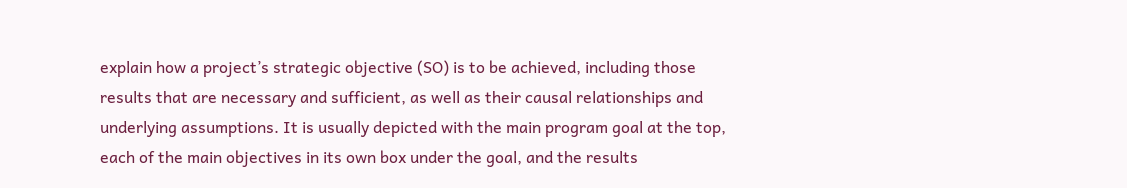explain how a project’s strategic objective (SO) is to be achieved, including those results that are necessary and sufficient, as well as their causal relationships and underlying assumptions. It is usually depicted with the main program goal at the top, each of the main objectives in its own box under the goal, and the results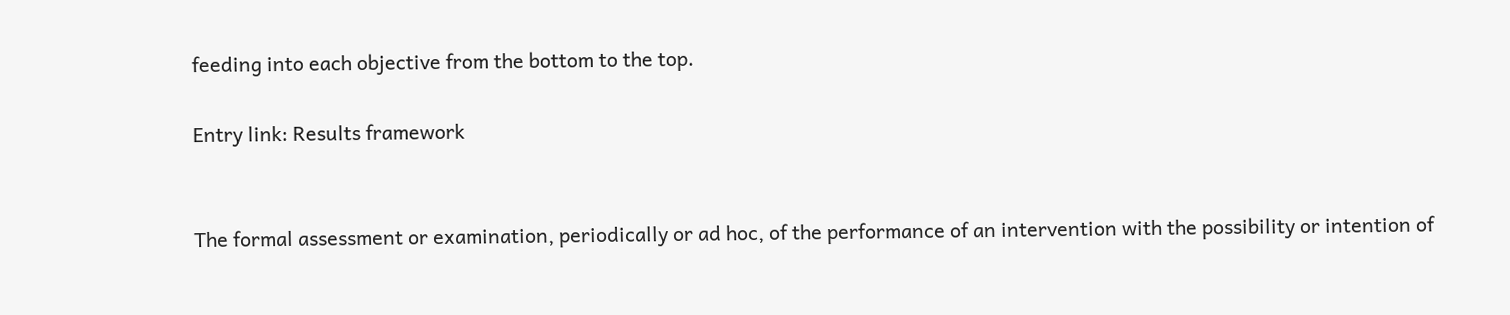feeding into each objective from the bottom to the top.

Entry link: Results framework


The formal assessment or examination, periodically or ad hoc, of the performance of an intervention with the possibility or intention of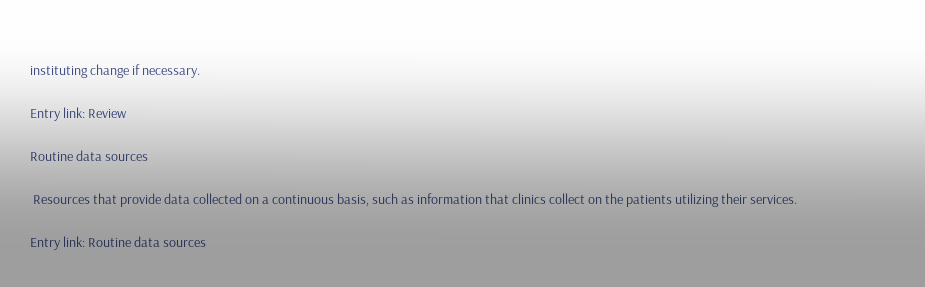instituting change if necessary.

Entry link: Review

Routine data sources

 Resources that provide data collected on a continuous basis, such as information that clinics collect on the patients utilizing their services.

Entry link: Routine data sources